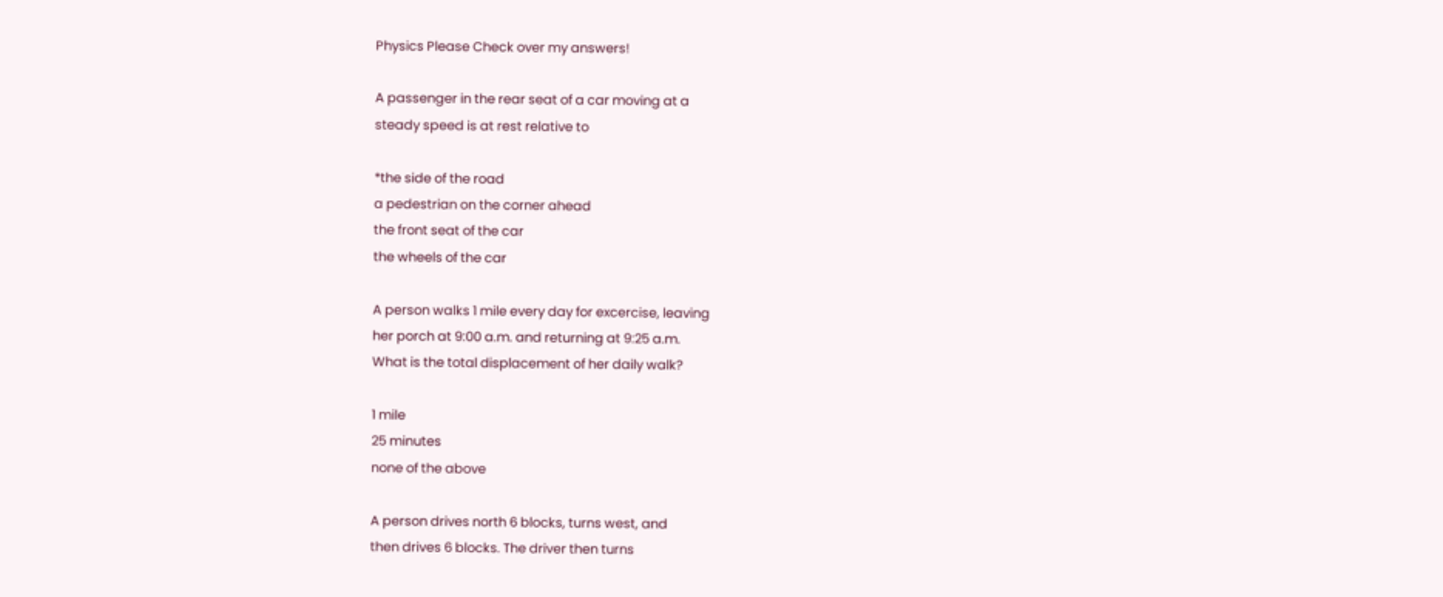Physics Please Check over my answers!

A passenger in the rear seat of a car moving at a
steady speed is at rest relative to

*the side of the road
a pedestrian on the corner ahead
the front seat of the car
the wheels of the car

A person walks 1 mile every day for excercise, leaving
her porch at 9:00 a.m. and returning at 9:25 a.m.
What is the total displacement of her daily walk?

1 mile
25 minutes
none of the above

A person drives north 6 blocks, turns west, and
then drives 6 blocks. The driver then turns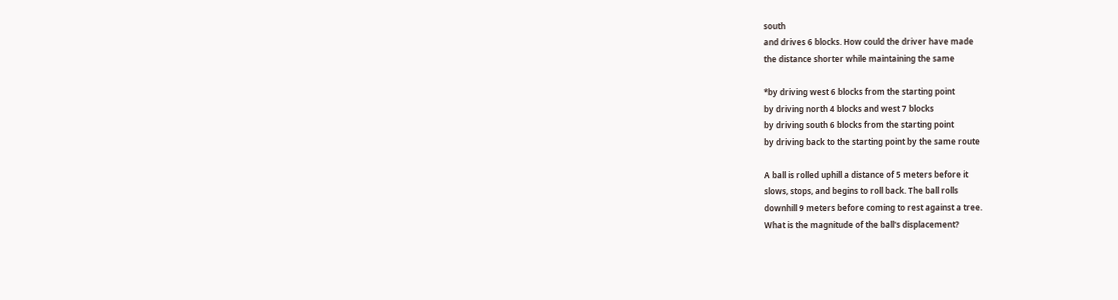south
and drives 6 blocks. How could the driver have made
the distance shorter while maintaining the same

*by driving west 6 blocks from the starting point
by driving north 4 blocks and west 7 blocks
by driving south 6 blocks from the starting point
by driving back to the starting point by the same route

A ball is rolled uphill a distance of 5 meters before it
slows, stops, and begins to roll back. The ball rolls
downhill 9 meters before coming to rest against a tree.
What is the magnitude of the ball's displacement?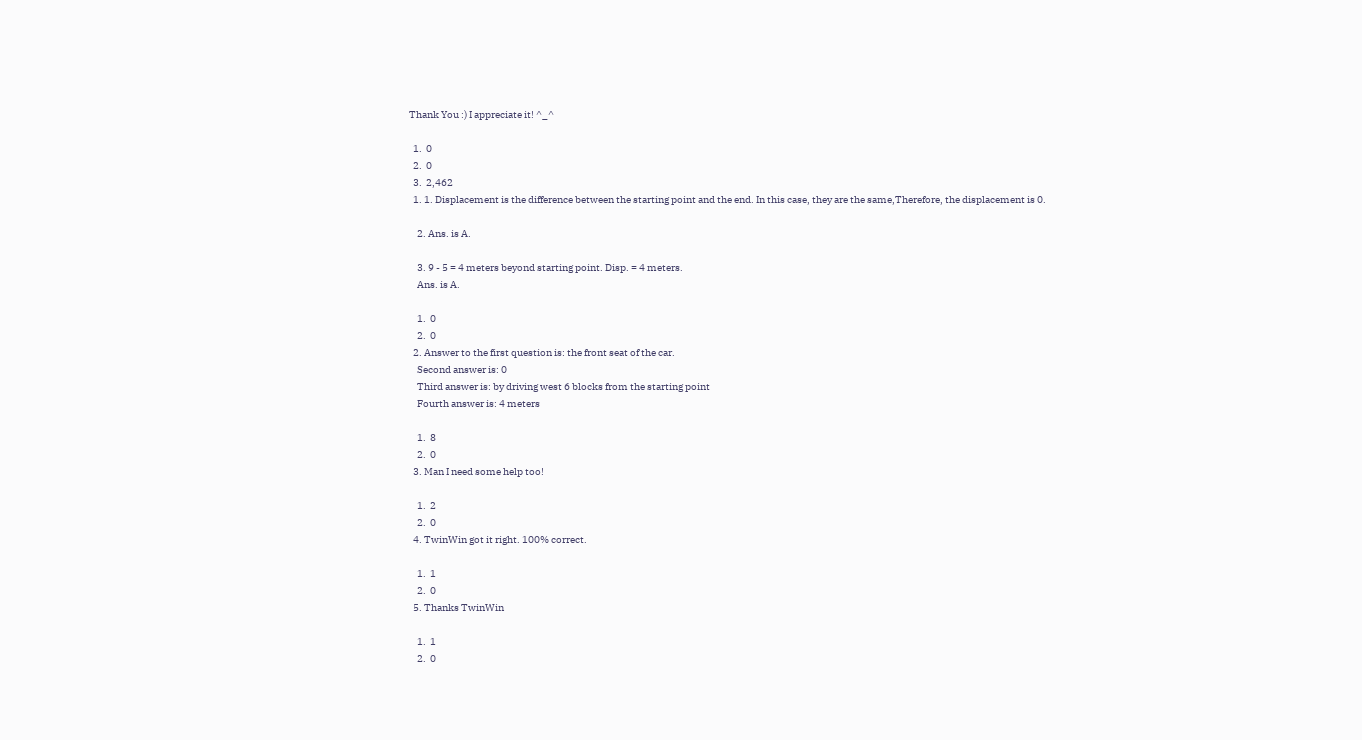Thank You :) I appreciate it! ^_^

  1.  0
  2.  0
  3.  2,462
  1. 1. Displacement is the difference between the starting point and the end. In this case, they are the same,Therefore, the displacement is 0.

    2. Ans. is A.

    3. 9 - 5 = 4 meters beyond starting point. Disp. = 4 meters.
    Ans. is A.

    1.  0
    2.  0
  2. Answer to the first question is: the front seat of the car.
    Second answer is: 0
    Third answer is: by driving west 6 blocks from the starting point
    Fourth answer is: 4 meters

    1.  8
    2.  0
  3. Man I need some help too!

    1.  2
    2.  0
  4. TwinWin got it right. 100% correct.

    1.  1
    2.  0
  5. Thanks TwinWin

    1.  1
    2.  0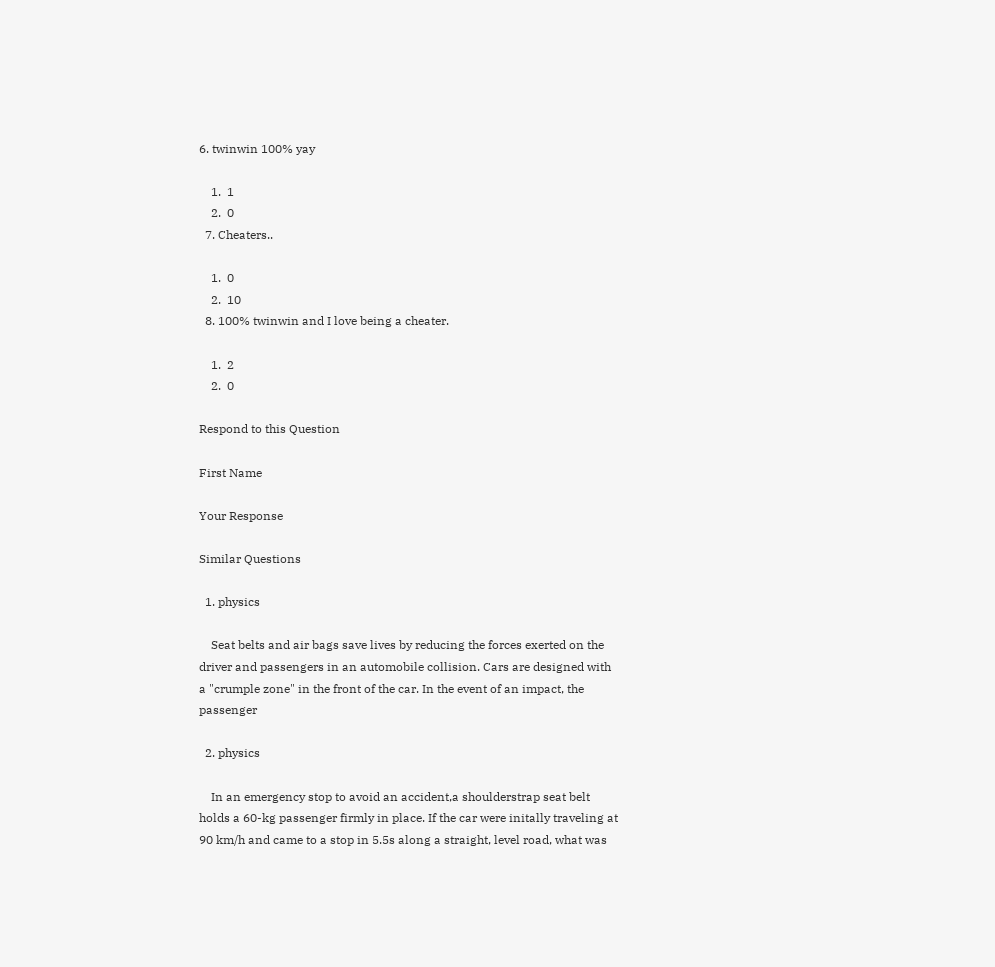6. twinwin 100% yay

    1.  1
    2.  0
  7. Cheaters..

    1.  0
    2.  10
  8. 100% twinwin and I love being a cheater.

    1.  2
    2.  0

Respond to this Question

First Name

Your Response

Similar Questions

  1. physics

    Seat belts and air bags save lives by reducing the forces exerted on the driver and passengers in an automobile collision. Cars are designed with a "crumple zone" in the front of the car. In the event of an impact, the passenger

  2. physics

    In an emergency stop to avoid an accident,a shoulderstrap seat belt holds a 60-kg passenger firmly in place. If the car were initally traveling at 90 km/h and came to a stop in 5.5s along a straight, level road, what was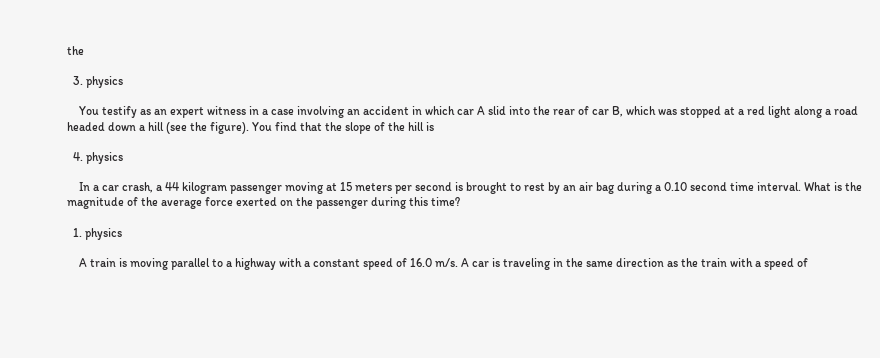the

  3. physics

    You testify as an expert witness in a case involving an accident in which car A slid into the rear of car B, which was stopped at a red light along a road headed down a hill (see the figure). You find that the slope of the hill is

  4. physics

    In a car crash, a 44 kilogram passenger moving at 15 meters per second is brought to rest by an air bag during a 0.10 second time interval. What is the magnitude of the average force exerted on the passenger during this time?

  1. physics

    A train is moving parallel to a highway with a constant speed of 16.0 m/s. A car is traveling in the same direction as the train with a speed of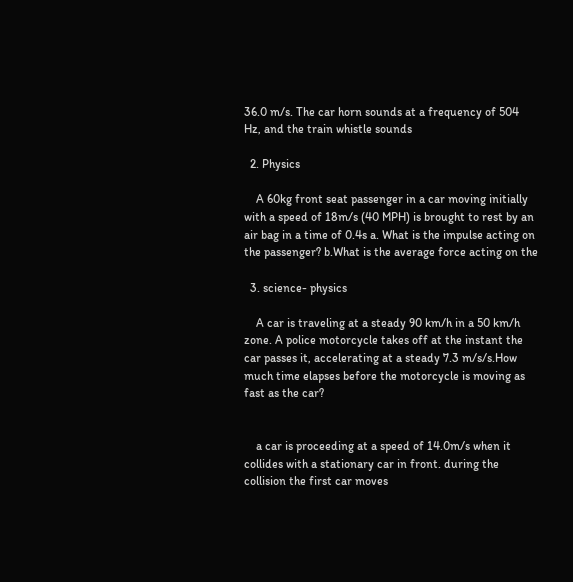36.0 m/s. The car horn sounds at a frequency of 504 Hz, and the train whistle sounds

  2. Physics

    A 60kg front seat passenger in a car moving initially with a speed of 18m/s (40 MPH) is brought to rest by an air bag in a time of 0.4s a. What is the impulse acting on the passenger? b.What is the average force acting on the

  3. science- physics

    A car is traveling at a steady 90 km/h in a 50 km/h zone. A police motorcycle takes off at the instant the car passes it, accelerating at a steady 7.3 m/s/s.How much time elapses before the motorcycle is moving as fast as the car?


    a car is proceeding at a speed of 14.0m/s when it collides with a stationary car in front. during the collision the first car moves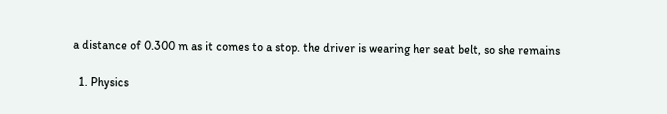a distance of 0.300 m as it comes to a stop. the driver is wearing her seat belt, so she remains

  1. Physics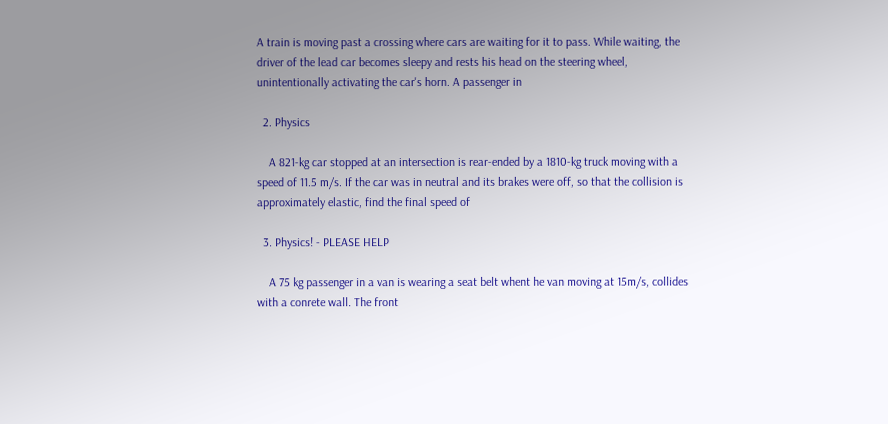A train is moving past a crossing where cars are waiting for it to pass. While waiting, the driver of the lead car becomes sleepy and rests his head on the steering wheel, unintentionally activating the car's horn. A passenger in

  2. Physics

    A 821-kg car stopped at an intersection is rear-ended by a 1810-kg truck moving with a speed of 11.5 m/s. If the car was in neutral and its brakes were off, so that the collision is approximately elastic, find the final speed of

  3. Physics! - PLEASE HELP

    A 75 kg passenger in a van is wearing a seat belt whent he van moving at 15m/s, collides with a conrete wall. The front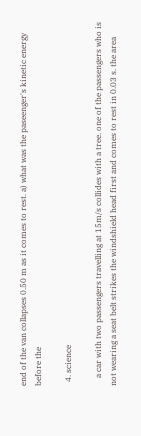end of the van collapses 0.50 m as it comes to rest. a) what was the paseenger's kinetic energy before the

  4. science

    a car with two passengers travelling at 15m/s collides with a tree. one of the passengers who is not wearing a seat belt strikes the windshield head first and comes to rest in 0.03 s. the area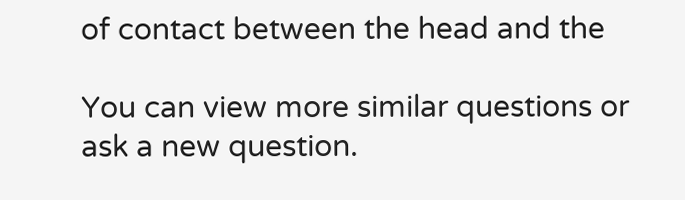of contact between the head and the

You can view more similar questions or ask a new question.